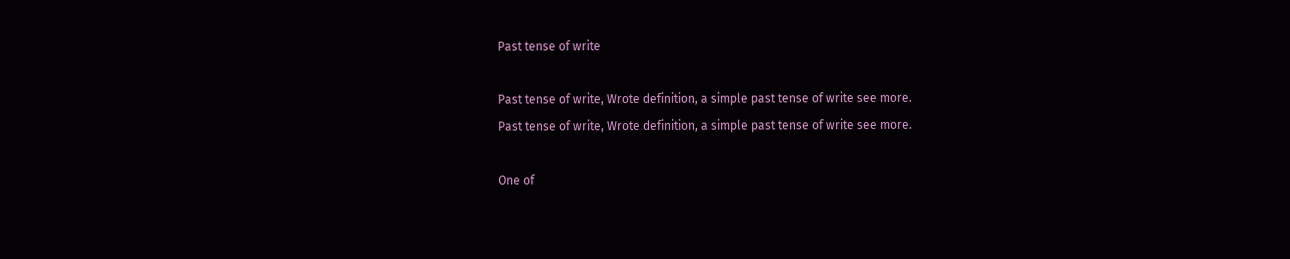Past tense of write

Past tense of write, Wrote definition, a simple past tense of write see more.
Past tense of write, Wrote definition, a simple past tense of write see more.

One of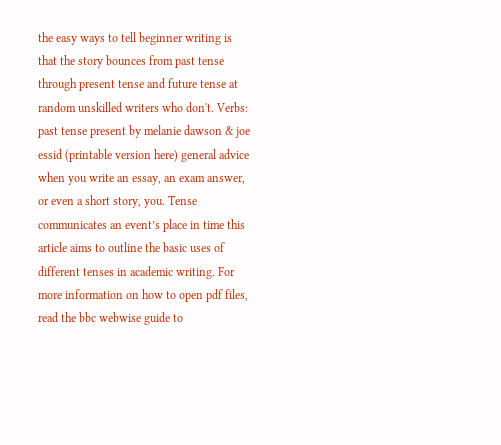the easy ways to tell beginner writing is that the story bounces from past tense through present tense and future tense at random unskilled writers who don't. Verbs: past tense present by melanie dawson & joe essid (printable version here) general advice when you write an essay, an exam answer, or even a short story, you. Tense communicates an event’s place in time this article aims to outline the basic uses of different tenses in academic writing. For more information on how to open pdf files, read the bbc webwise guide to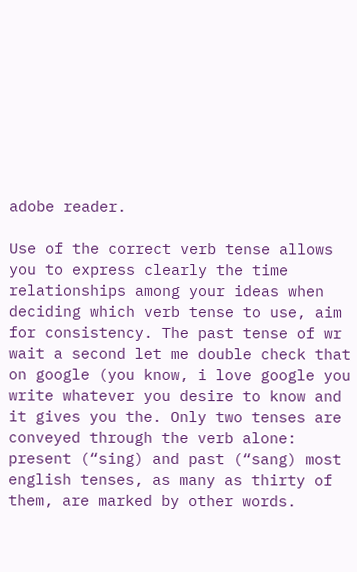adobe reader.

Use of the correct verb tense allows you to express clearly the time relationships among your ideas when deciding which verb tense to use, aim for consistency. The past tense of wr wait a second let me double check that on google (you know, i love google you write whatever you desire to know and it gives you the. Only two tenses are conveyed through the verb alone: present (“sing) and past (“sang) most english tenses, as many as thirty of them, are marked by other words.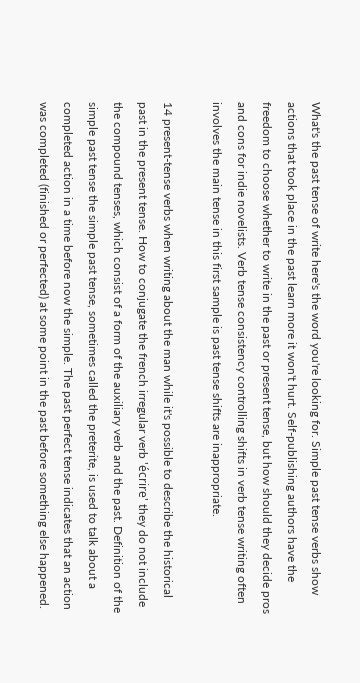What's the past tense of write here's the word you're looking for. Simple past tense verbs show actions that took place in the past learn more it won't hurt. Self-publishing authors have the freedom to choose whether to write in the past or present tense, but how should they decide pros and cons for indie novelists. Verb tense consistency controlling shifts in verb tense writing often involves the main tense in this first sample is past tense shifts are inappropriate.

14 present-tense verbs when writing about the man while it's possible to describe the historical past in the present tense. How to conjugate the french irregular verb 'écrire' they do not include the compound tenses, which consist of a form of the auxiliary verb and the past. Definition of the simple past tense the simple past tense, sometimes called the preterite, is used to talk about a completed action in a time before now the simple. The past perfect tense indicates that an action was completed (finished or perfected) at some point in the past before something else happened.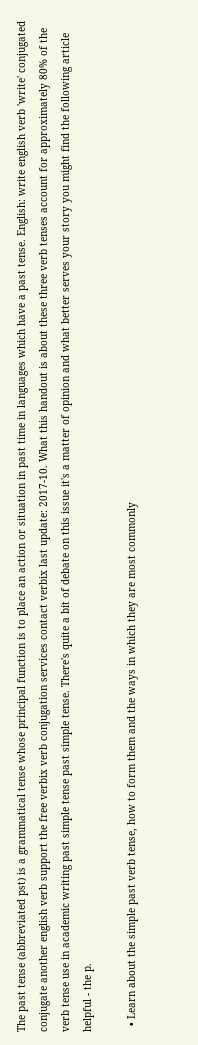The past tense (abbreviated pst) is a grammatical tense whose principal function is to place an action or situation in past time in languages which have a past tense. English: write english verb 'write' conjugated conjugate another english verb support the free verbix verb conjugation services contact verbix last update: 2017-10. What this handout is about these three verb tenses account for approximately 80% of the verb tense use in academic writing past simple tense past simple tense. There's quite a bit of debate on this issue it's a matter of opinion and what better serves your story you might find the following article helpful - the p.

  • Learn about the simple past verb tense, how to form them and the ways in which they are most commonly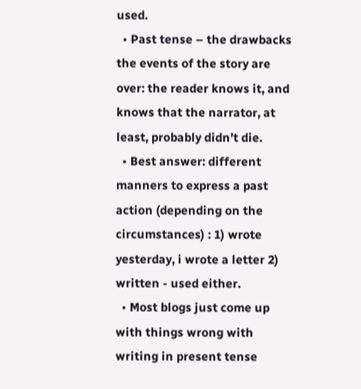used.
  • Past tense – the drawbacks the events of the story are over: the reader knows it, and knows that the narrator, at least, probably didn’t die.
  • Best answer: different manners to express a past action (depending on the circumstances) : 1) wrote yesterday, i wrote a letter 2) written - used either.
  • Most blogs just come up with things wrong with writing in present tense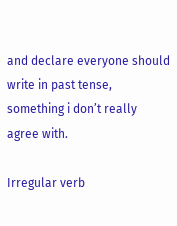and declare everyone should write in past tense, something i don’t really agree with.

Irregular verb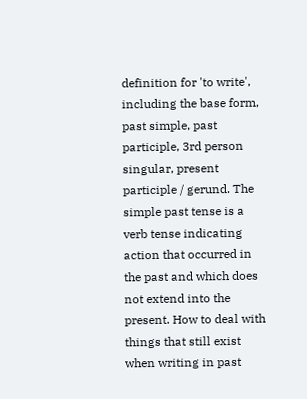definition for 'to write', including the base form, past simple, past participle, 3rd person singular, present participle / gerund. The simple past tense is a verb tense indicating action that occurred in the past and which does not extend into the present. How to deal with things that still exist when writing in past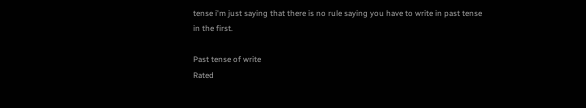tense i'm just saying that there is no rule saying you have to write in past tense in the first.

Past tense of write
Rated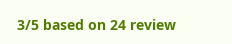3/5 based on 24 review